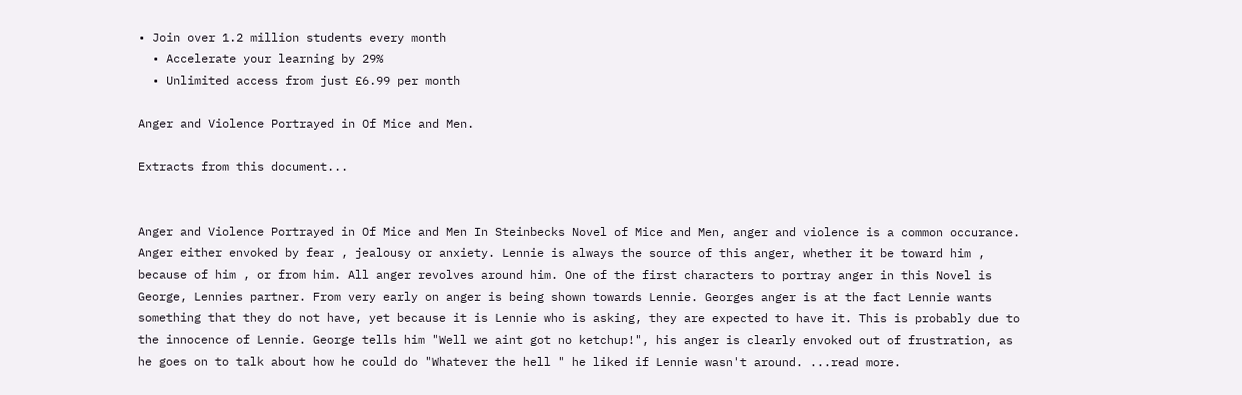• Join over 1.2 million students every month
  • Accelerate your learning by 29%
  • Unlimited access from just £6.99 per month

Anger and Violence Portrayed in Of Mice and Men.

Extracts from this document...


Anger and Violence Portrayed in Of Mice and Men In Steinbecks Novel of Mice and Men, anger and violence is a common occurance. Anger either envoked by fear , jealousy or anxiety. Lennie is always the source of this anger, whether it be toward him , because of him , or from him. All anger revolves around him. One of the first characters to portray anger in this Novel is George, Lennies partner. From very early on anger is being shown towards Lennie. Georges anger is at the fact Lennie wants something that they do not have, yet because it is Lennie who is asking, they are expected to have it. This is probably due to the innocence of Lennie. George tells him "Well we aint got no ketchup!", his anger is clearly envoked out of frustration, as he goes on to talk about how he could do "Whatever the hell " he liked if Lennie wasn't around. ...read more.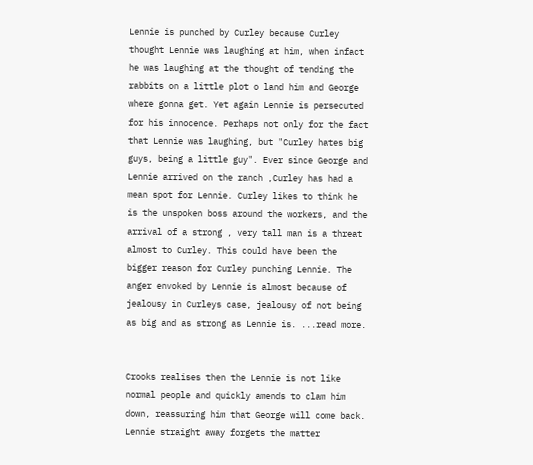Lennie is punched by Curley because Curley thought Lennie was laughing at him, when infact he was laughing at the thought of tending the rabbits on a little plot o land him and George where gonna get. Yet again Lennie is persecuted for his innocence. Perhaps not only for the fact that Lennie was laughing, but "Curley hates big guys, being a little guy". Ever since George and Lennie arrived on the ranch ,Curley has had a mean spot for Lennie. Curley likes to think he is the unspoken boss around the workers, and the arrival of a strong , very tall man is a threat almost to Curley. This could have been the bigger reason for Curley punching Lennie. The anger envoked by Lennie is almost because of jealousy in Curleys case, jealousy of not being as big and as strong as Lennie is. ...read more.


Crooks realises then the Lennie is not like normal people and quickly amends to clam him down, reassuring him that George will come back. Lennie straight away forgets the matter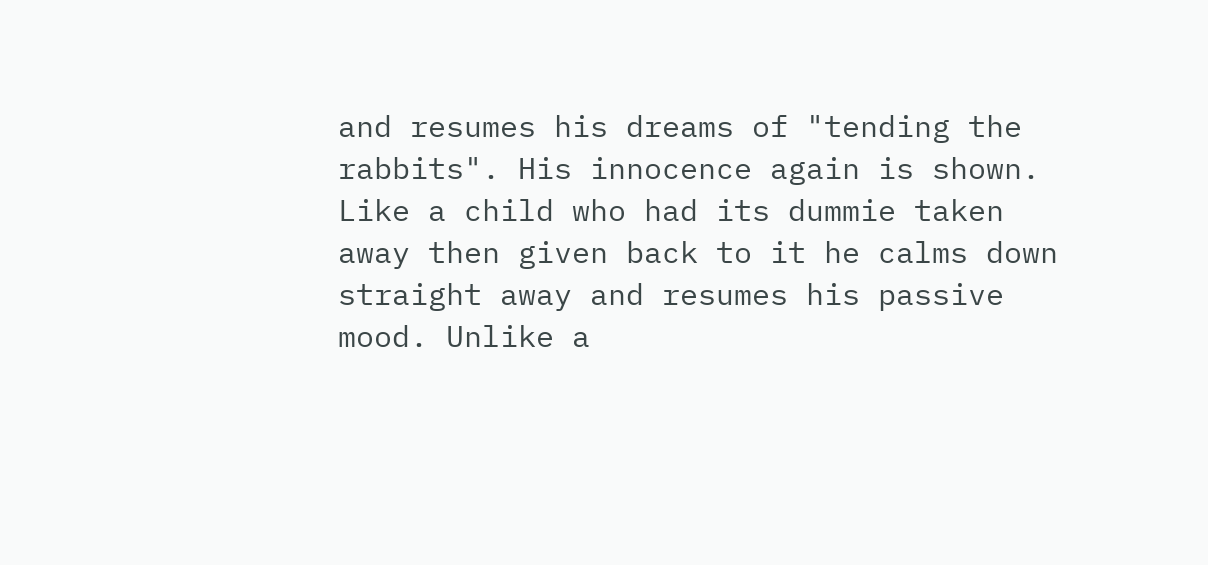and resumes his dreams of "tending the rabbits". His innocence again is shown. Like a child who had its dummie taken away then given back to it he calms down straight away and resumes his passive mood. Unlike a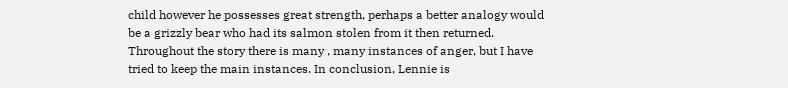child however he possesses great strength, perhaps a better analogy would be a grizzly bear who had its salmon stolen from it then returned. Throughout the story there is many , many instances of anger, but I have tried to keep the main instances. In conclusion, Lennie is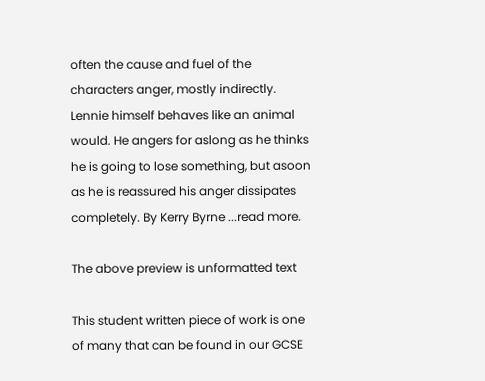often the cause and fuel of the characters anger, mostly indirectly. Lennie himself behaves like an animal would. He angers for aslong as he thinks he is going to lose something, but asoon as he is reassured his anger dissipates completely. By Kerry Byrne ...read more.

The above preview is unformatted text

This student written piece of work is one of many that can be found in our GCSE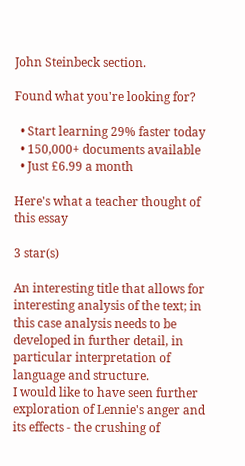John Steinbeck section.

Found what you're looking for?

  • Start learning 29% faster today
  • 150,000+ documents available
  • Just £6.99 a month

Here's what a teacher thought of this essay

3 star(s)

An interesting title that allows for interesting analysis of the text; in this case analysis needs to be developed in further detail, in particular interpretation of language and structure.
I would like to have seen further exploration of Lennie's anger and its effects - the crushing of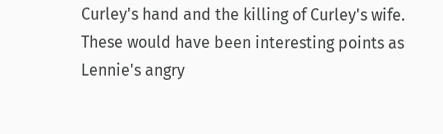Curley's hand and the killing of Curley's wife. These would have been interesting points as Lennie's angry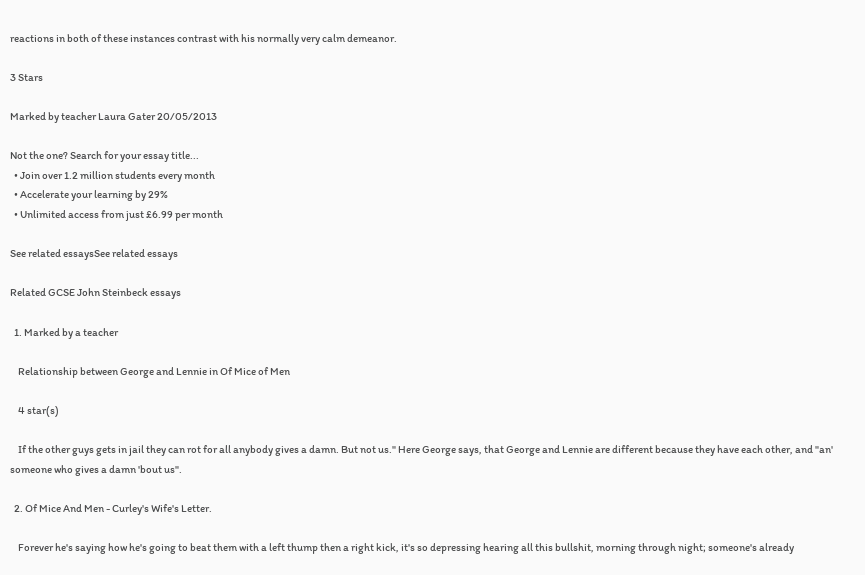reactions in both of these instances contrast with his normally very calm demeanor.

3 Stars

Marked by teacher Laura Gater 20/05/2013

Not the one? Search for your essay title...
  • Join over 1.2 million students every month
  • Accelerate your learning by 29%
  • Unlimited access from just £6.99 per month

See related essaysSee related essays

Related GCSE John Steinbeck essays

  1. Marked by a teacher

    Relationship between George and Lennie in Of Mice of Men

    4 star(s)

    If the other guys gets in jail they can rot for all anybody gives a damn. But not us." Here George says, that George and Lennie are different because they have each other, and "an' someone who gives a damn 'bout us".

  2. Of Mice And Men - Curley's Wife's Letter.

    Forever he's saying how he's going to beat them with a left thump then a right kick, it's so depressing hearing all this bullshit, morning through night; someone's already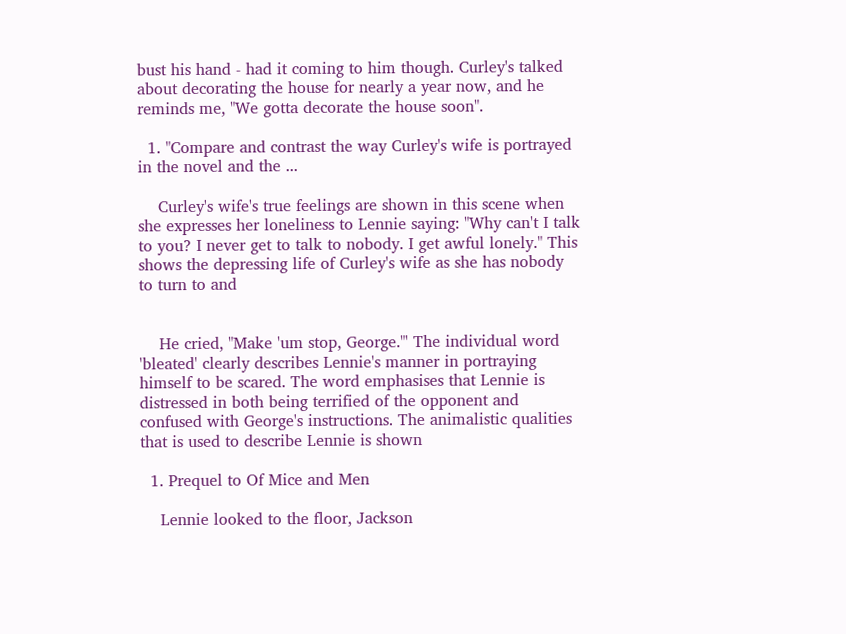bust his hand - had it coming to him though. Curley's talked about decorating the house for nearly a year now, and he reminds me, "We gotta decorate the house soon".

  1. "Compare and contrast the way Curley's wife is portrayed in the novel and the ...

    Curley's wife's true feelings are shown in this scene when she expresses her loneliness to Lennie saying: "Why can't I talk to you? I never get to talk to nobody. I get awful lonely." This shows the depressing life of Curley's wife as she has nobody to turn to and


    He cried, "Make 'um stop, George."' The individual word 'bleated' clearly describes Lennie's manner in portraying himself to be scared. The word emphasises that Lennie is distressed in both being terrified of the opponent and confused with George's instructions. The animalistic qualities that is used to describe Lennie is shown

  1. Prequel to Of Mice and Men

    Lennie looked to the floor, Jackson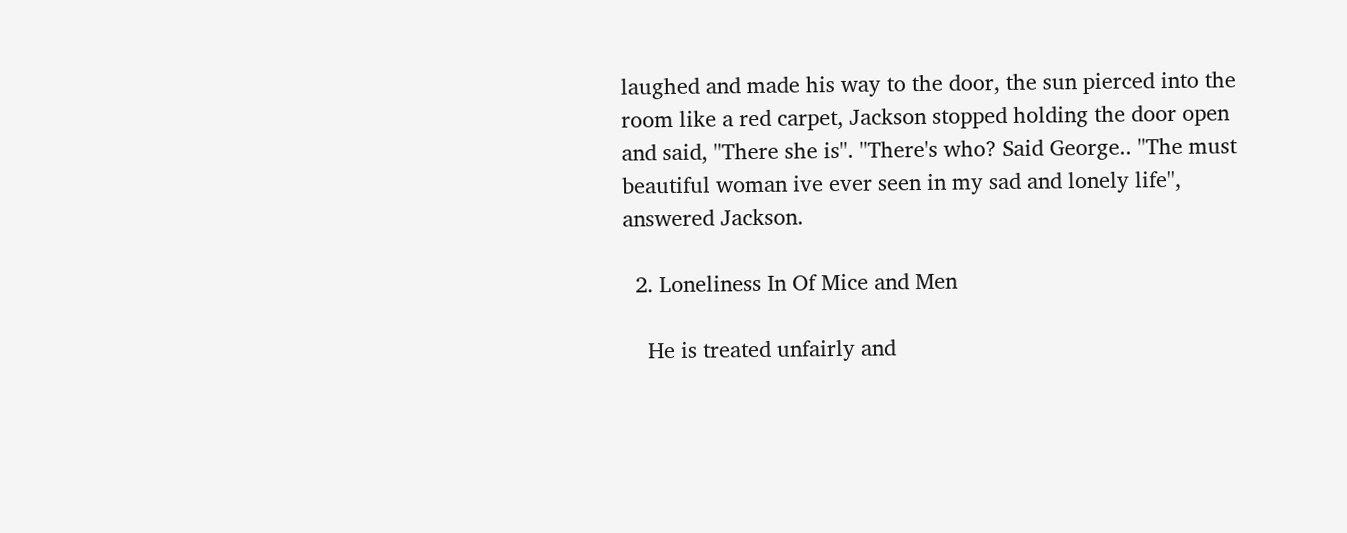laughed and made his way to the door, the sun pierced into the room like a red carpet, Jackson stopped holding the door open and said, ''There she is''. ''There's who? Said George.. ''The must beautiful woman ive ever seen in my sad and lonely life'', answered Jackson.

  2. Loneliness In Of Mice and Men

    He is treated unfairly and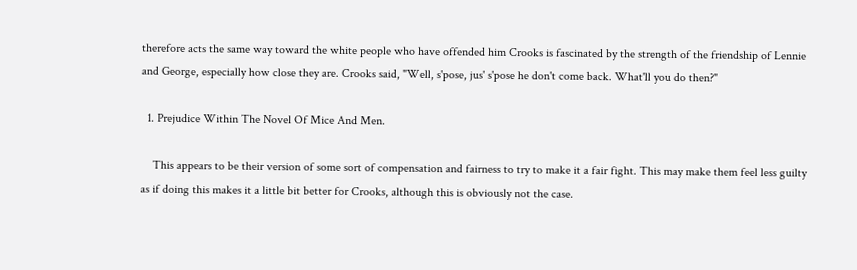therefore acts the same way toward the white people who have offended him Crooks is fascinated by the strength of the friendship of Lennie and George, especially how close they are. Crooks said, "Well, s'pose, jus' s'pose he don't come back. What'll you do then?"

  1. Prejudice Within The Novel Of Mice And Men.

    This appears to be their version of some sort of compensation and fairness to try to make it a fair fight. This may make them feel less guilty as if doing this makes it a little bit better for Crooks, although this is obviously not the case.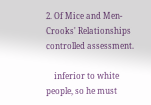2. Of Mice and Men- Crooks' Relationships controlled assessment.

    inferior to white people, so he must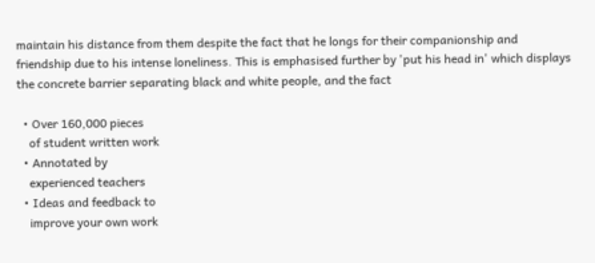maintain his distance from them despite the fact that he longs for their companionship and friendship due to his intense loneliness. This is emphasised further by 'put his head in' which displays the concrete barrier separating black and white people, and the fact

  • Over 160,000 pieces
    of student written work
  • Annotated by
    experienced teachers
  • Ideas and feedback to
    improve your own work